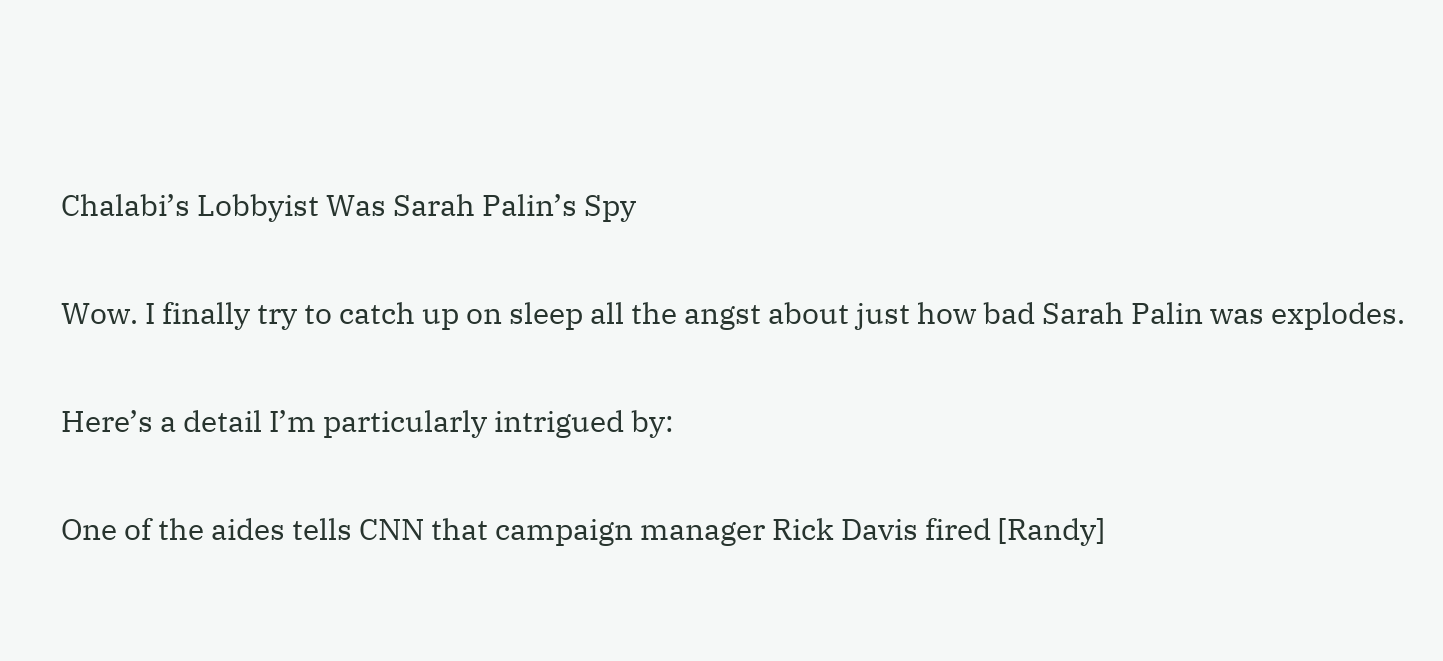Chalabi’s Lobbyist Was Sarah Palin’s Spy

Wow. I finally try to catch up on sleep all the angst about just how bad Sarah Palin was explodes.

Here’s a detail I’m particularly intrigued by:

One of the aides tells CNN that campaign manager Rick Davis fired [Randy]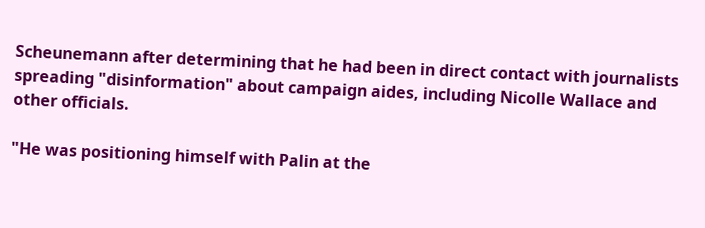Scheunemann after determining that he had been in direct contact with journalists spreading "disinformation" about campaign aides, including Nicolle Wallace and other officials.

"He was positioning himself with Palin at the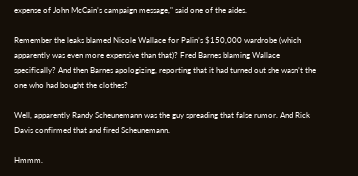expense of John McCain’s campaign message," said one of the aides.

Remember the leaks blamed Nicole Wallace for Palin’s $150,000 wardrobe (which apparently was even more expensive than that)? Fred Barnes blaming Wallace specifically? And then Barnes apologizing, reporting that it had turned out she wasn’t the one who had bought the clothes?

Well, apparently Randy Scheunemann was the guy spreading that false rumor. And Rick Davis confirmed that and fired Scheunemann.

Hmmm.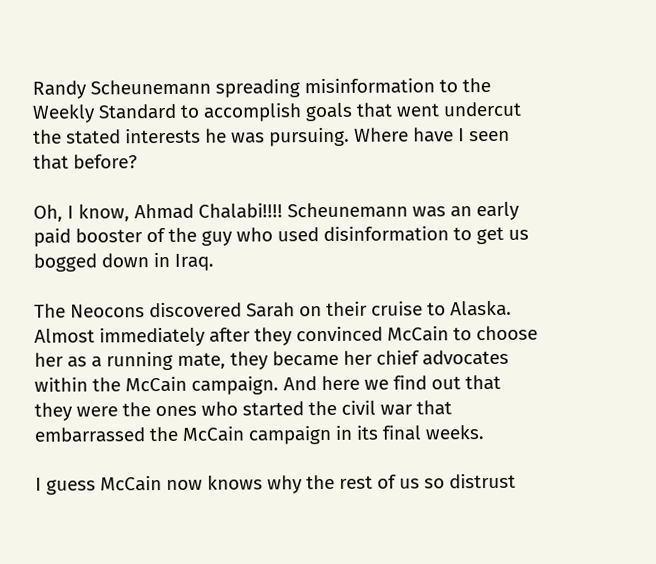Randy Scheunemann spreading misinformation to the Weekly Standard to accomplish goals that went undercut the stated interests he was pursuing. Where have I seen that before?

Oh, I know, Ahmad Chalabi!!!! Scheunemann was an early paid booster of the guy who used disinformation to get us bogged down in Iraq.

The Neocons discovered Sarah on their cruise to Alaska. Almost immediately after they convinced McCain to choose her as a running mate, they became her chief advocates within the McCain campaign. And here we find out that they were the ones who started the civil war that embarrassed the McCain campaign in its final weeks.

I guess McCain now knows why the rest of us so distrust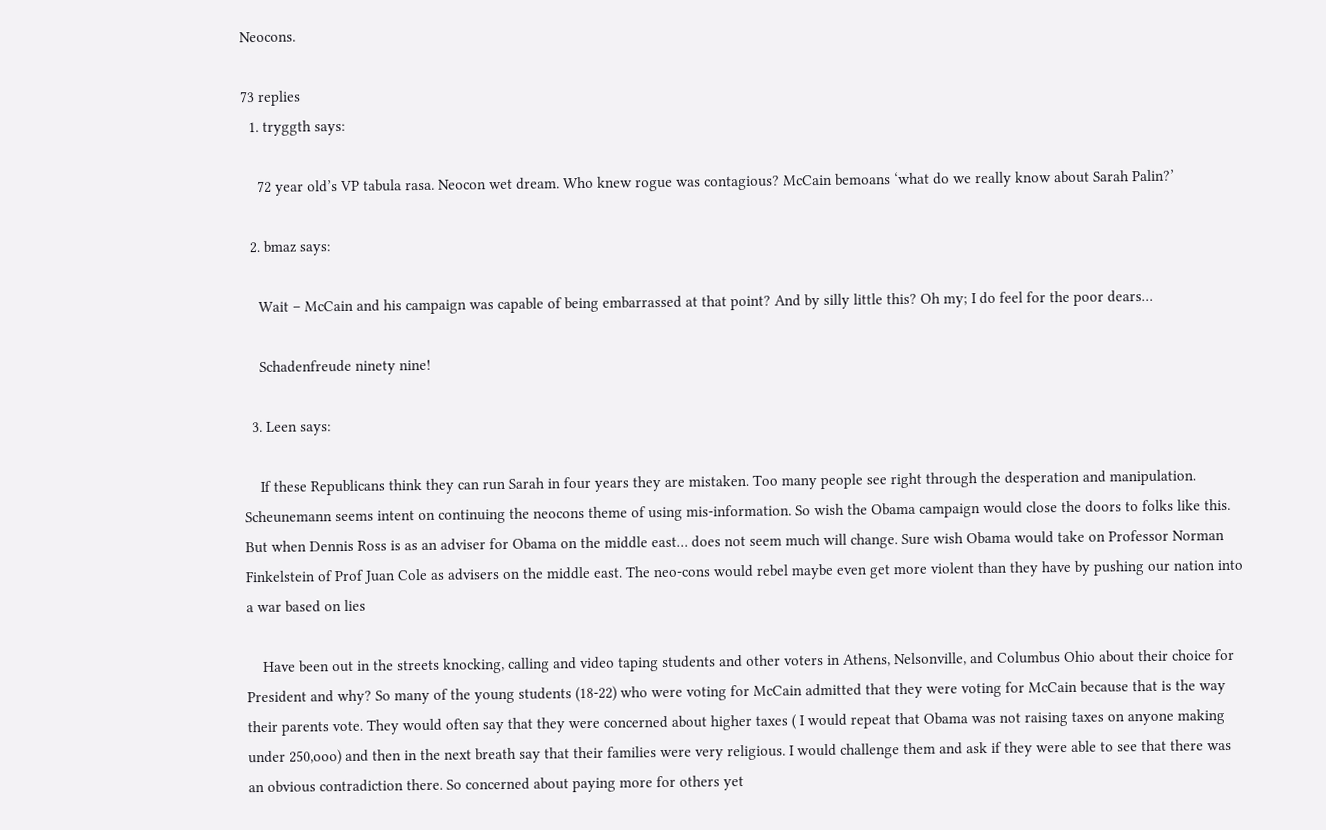Neocons.

73 replies
  1. tryggth says:

    72 year old’s VP tabula rasa. Neocon wet dream. Who knew rogue was contagious? McCain bemoans ‘what do we really know about Sarah Palin?’

  2. bmaz says:

    Wait – McCain and his campaign was capable of being embarrassed at that point? And by silly little this? Oh my; I do feel for the poor dears…

    Schadenfreude ninety nine!

  3. Leen says:

    If these Republicans think they can run Sarah in four years they are mistaken. Too many people see right through the desperation and manipulation. Scheunemann seems intent on continuing the neocons theme of using mis-information. So wish the Obama campaign would close the doors to folks like this. But when Dennis Ross is as an adviser for Obama on the middle east… does not seem much will change. Sure wish Obama would take on Professor Norman Finkelstein of Prof Juan Cole as advisers on the middle east. The neo-cons would rebel maybe even get more violent than they have by pushing our nation into a war based on lies

    Have been out in the streets knocking, calling and video taping students and other voters in Athens, Nelsonville, and Columbus Ohio about their choice for President and why? So many of the young students (18-22) who were voting for McCain admitted that they were voting for McCain because that is the way their parents vote. They would often say that they were concerned about higher taxes ( I would repeat that Obama was not raising taxes on anyone making under 250,ooo) and then in the next breath say that their families were very religious. I would challenge them and ask if they were able to see that there was an obvious contradiction there. So concerned about paying more for others yet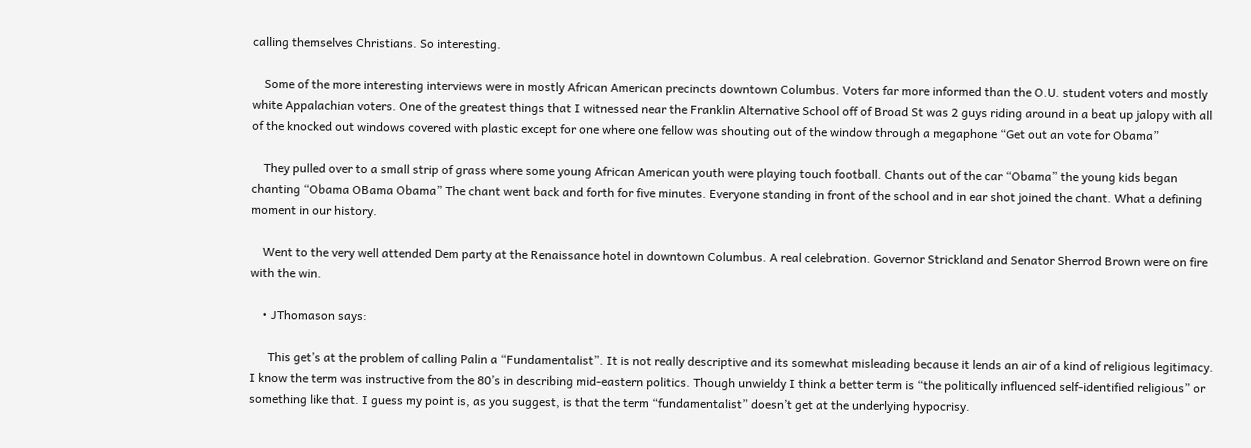calling themselves Christians. So interesting.

    Some of the more interesting interviews were in mostly African American precincts downtown Columbus. Voters far more informed than the O.U. student voters and mostly white Appalachian voters. One of the greatest things that I witnessed near the Franklin Alternative School off of Broad St was 2 guys riding around in a beat up jalopy with all of the knocked out windows covered with plastic except for one where one fellow was shouting out of the window through a megaphone “Get out an vote for Obama”

    They pulled over to a small strip of grass where some young African American youth were playing touch football. Chants out of the car “Obama” the young kids began chanting “Obama OBama Obama” The chant went back and forth for five minutes. Everyone standing in front of the school and in ear shot joined the chant. What a defining moment in our history.

    Went to the very well attended Dem party at the Renaissance hotel in downtown Columbus. A real celebration. Governor Strickland and Senator Sherrod Brown were on fire with the win.

    • JThomason says:

      This get’s at the problem of calling Palin a “Fundamentalist”. It is not really descriptive and its somewhat misleading because it lends an air of a kind of religious legitimacy. I know the term was instructive from the 80’s in describing mid-eastern politics. Though unwieldy I think a better term is “the politically influenced self-identified religious” or something like that. I guess my point is, as you suggest, is that the term “fundamentalist” doesn’t get at the underlying hypocrisy.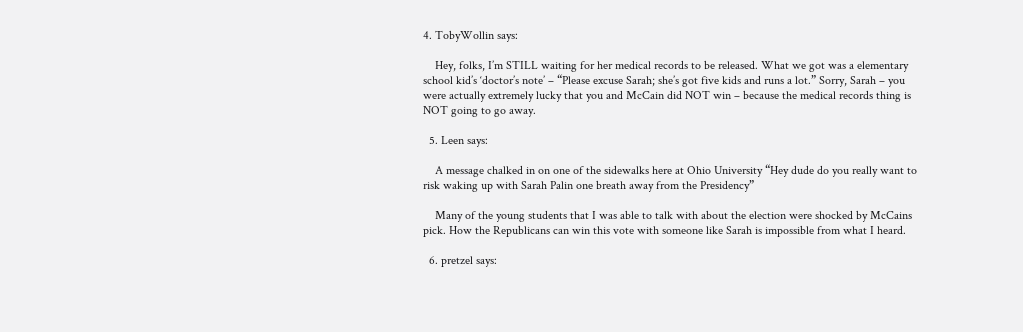4. TobyWollin says:

    Hey, folks, I’m STILL waiting for her medical records to be released. What we got was a elementary school kid’s ‘doctor’s note’ – “Please excuse Sarah; she’s got five kids and runs a lot.” Sorry, Sarah – you were actually extremely lucky that you and McCain did NOT win – because the medical records thing is NOT going to go away.

  5. Leen says:

    A message chalked in on one of the sidewalks here at Ohio University “Hey dude do you really want to risk waking up with Sarah Palin one breath away from the Presidency”

    Many of the young students that I was able to talk with about the election were shocked by McCains pick. How the Republicans can win this vote with someone like Sarah is impossible from what I heard.

  6. pretzel says: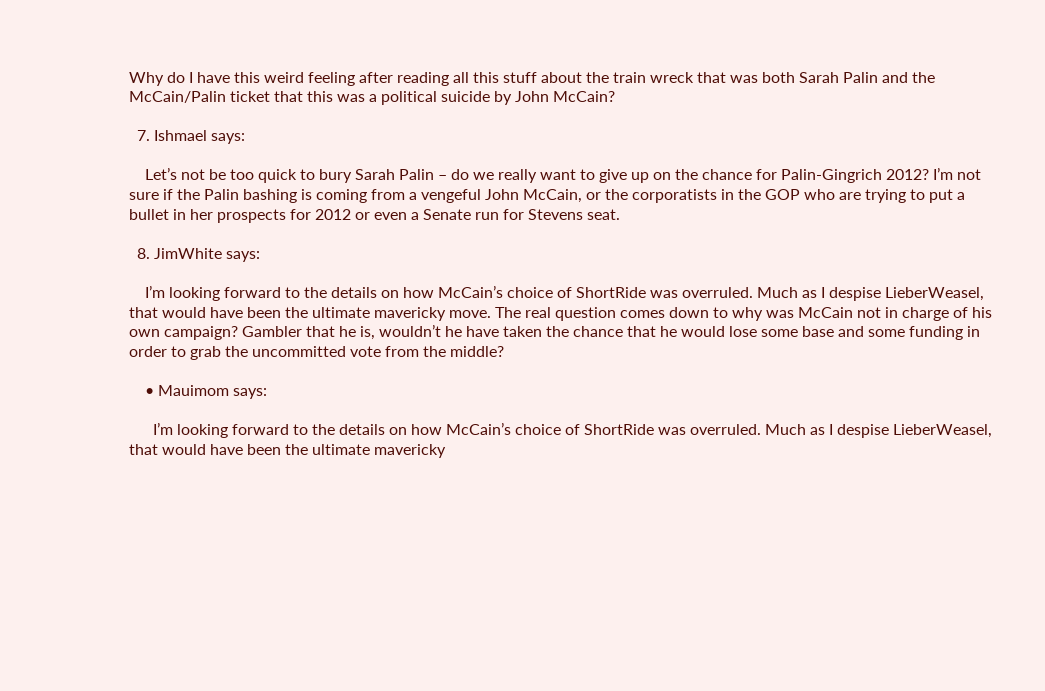Why do I have this weird feeling after reading all this stuff about the train wreck that was both Sarah Palin and the McCain/Palin ticket that this was a political suicide by John McCain?

  7. Ishmael says:

    Let’s not be too quick to bury Sarah Palin – do we really want to give up on the chance for Palin-Gingrich 2012? I’m not sure if the Palin bashing is coming from a vengeful John McCain, or the corporatists in the GOP who are trying to put a bullet in her prospects for 2012 or even a Senate run for Stevens seat.

  8. JimWhite says:

    I’m looking forward to the details on how McCain’s choice of ShortRide was overruled. Much as I despise LieberWeasel, that would have been the ultimate mavericky move. The real question comes down to why was McCain not in charge of his own campaign? Gambler that he is, wouldn’t he have taken the chance that he would lose some base and some funding in order to grab the uncommitted vote from the middle?

    • Mauimom says:

      I’m looking forward to the details on how McCain’s choice of ShortRide was overruled. Much as I despise LieberWeasel, that would have been the ultimate mavericky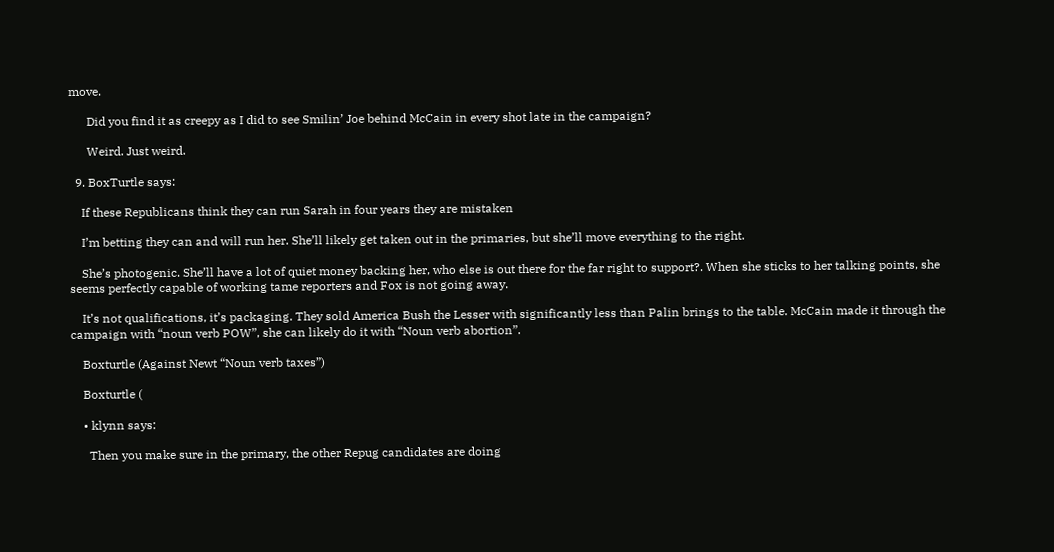move.

      Did you find it as creepy as I did to see Smilin’ Joe behind McCain in every shot late in the campaign?

      Weird. Just weird.

  9. BoxTurtle says:

    If these Republicans think they can run Sarah in four years they are mistaken

    I’m betting they can and will run her. She’ll likely get taken out in the primaries, but she’ll move everything to the right.

    She’s photogenic. She’ll have a lot of quiet money backing her, who else is out there for the far right to support?. When she sticks to her talking points, she seems perfectly capable of working tame reporters and Fox is not going away.

    It’s not qualifications, it’s packaging. They sold America Bush the Lesser with significantly less than Palin brings to the table. McCain made it through the campaign with “noun verb POW”, she can likely do it with “Noun verb abortion”.

    Boxturtle (Against Newt “Noun verb taxes”)

    Boxturtle (

    • klynn says:

      Then you make sure in the primary, the other Repug candidates are doing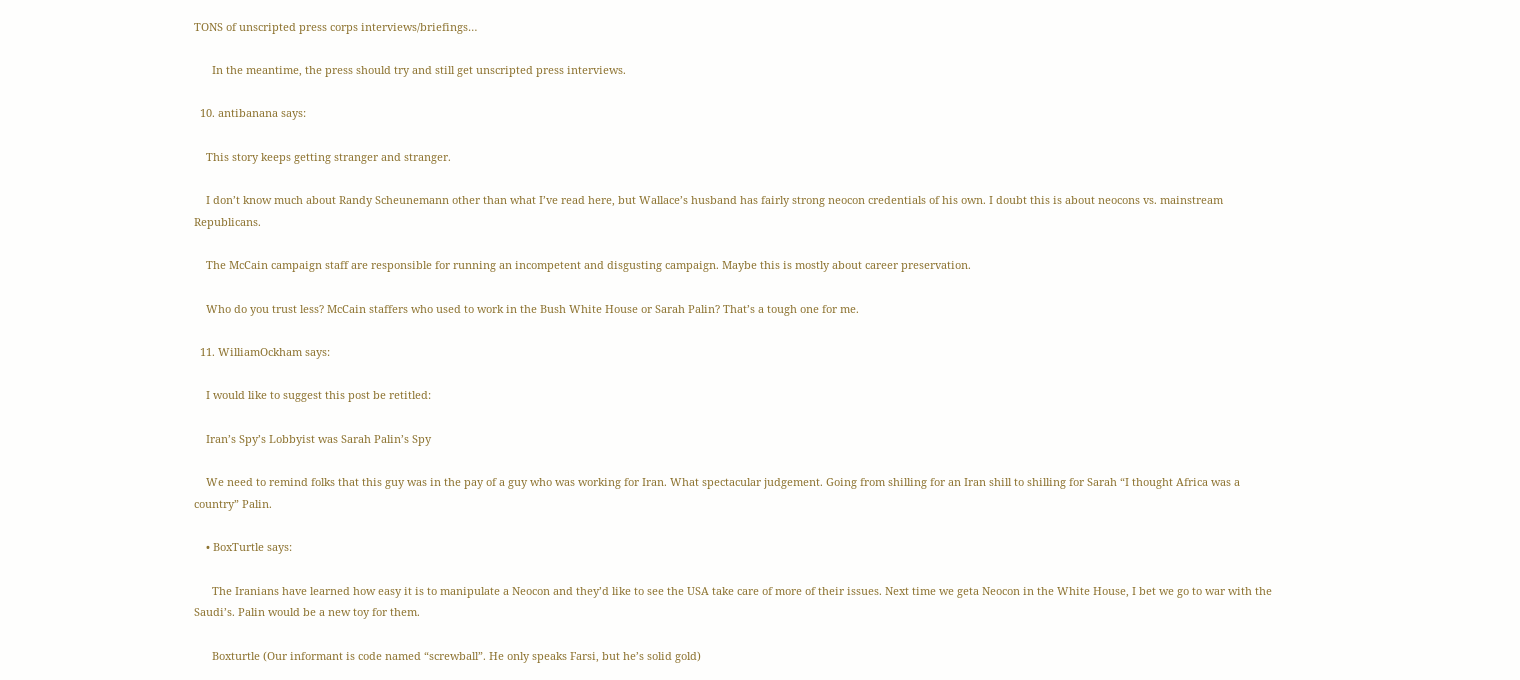TONS of unscripted press corps interviews/briefings…

      In the meantime, the press should try and still get unscripted press interviews.

  10. antibanana says:

    This story keeps getting stranger and stranger.

    I don’t know much about Randy Scheunemann other than what I’ve read here, but Wallace’s husband has fairly strong neocon credentials of his own. I doubt this is about neocons vs. mainstream Republicans.

    The McCain campaign staff are responsible for running an incompetent and disgusting campaign. Maybe this is mostly about career preservation.

    Who do you trust less? McCain staffers who used to work in the Bush White House or Sarah Palin? That’s a tough one for me.

  11. WilliamOckham says:

    I would like to suggest this post be retitled:

    Iran’s Spy’s Lobbyist was Sarah Palin’s Spy

    We need to remind folks that this guy was in the pay of a guy who was working for Iran. What spectacular judgement. Going from shilling for an Iran shill to shilling for Sarah “I thought Africa was a country” Palin.

    • BoxTurtle says:

      The Iranians have learned how easy it is to manipulate a Neocon and they’d like to see the USA take care of more of their issues. Next time we geta Neocon in the White House, I bet we go to war with the Saudi’s. Palin would be a new toy for them.

      Boxturtle (Our informant is code named “screwball”. He only speaks Farsi, but he’s solid gold)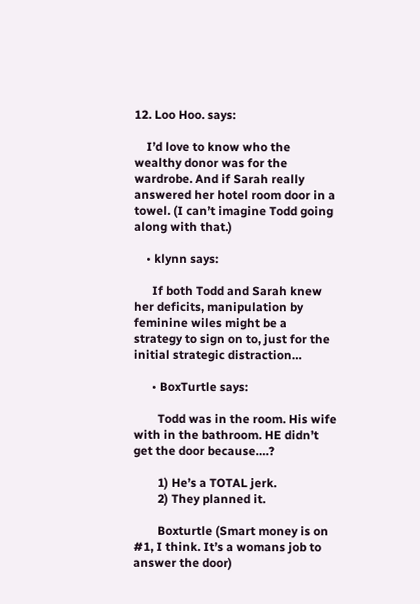12. Loo Hoo. says:

    I’d love to know who the wealthy donor was for the wardrobe. And if Sarah really answered her hotel room door in a towel. (I can’t imagine Todd going along with that.)

    • klynn says:

      If both Todd and Sarah knew her deficits, manipulation by feminine wiles might be a strategy to sign on to, just for the initial strategic distraction…

      • BoxTurtle says:

        Todd was in the room. His wife with in the bathroom. HE didn’t get the door because….?

        1) He’s a TOTAL jerk.
        2) They planned it.

        Boxturtle (Smart money is on #1, I think. It’s a womans job to answer the door)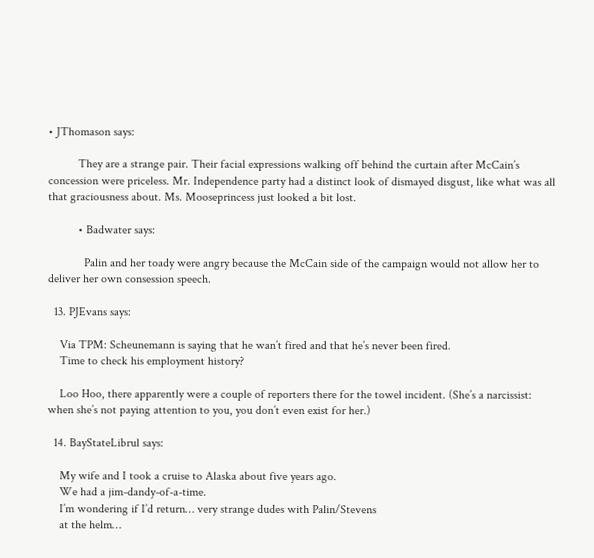• JThomason says:

          They are a strange pair. Their facial expressions walking off behind the curtain after McCain’s concession were priceless. Mr. Independence party had a distinct look of dismayed disgust, like what was all that graciousness about. Ms. Mooseprincess just looked a bit lost.

          • Badwater says:

            Palin and her toady were angry because the McCain side of the campaign would not allow her to deliver her own consession speech.

  13. PJEvans says:

    Via TPM: Scheunemann is saying that he wan’t fired and that he’s never been fired.
    Time to check his employment history?

    Loo Hoo, there apparently were a couple of reporters there for the towel incident. (She’s a narcissist: when she’s not paying attention to you, you don’t even exist for her.)

  14. BayStateLibrul says:

    My wife and I took a cruise to Alaska about five years ago.
    We had a jim-dandy-of-a-time.
    I’m wondering if I’d return… very strange dudes with Palin/Stevens
    at the helm…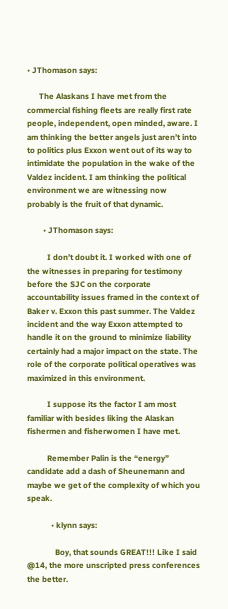• JThomason says:

      The Alaskans I have met from the commercial fishing fleets are really first rate people, independent, open minded, aware. I am thinking the better angels just aren’t into to politics plus Exxon went out of its way to intimidate the population in the wake of the Valdez incident. I am thinking the political environment we are witnessing now probably is the fruit of that dynamic.

        • JThomason says:

          I don’t doubt it. I worked with one of the witnesses in preparing for testimony before the SJC on the corporate accountability issues framed in the context of Baker v. Exxon this past summer. The Valdez incident and the way Exxon attempted to handle it on the ground to minimize liability certainly had a major impact on the state. The role of the corporate political operatives was maximized in this environment.

          I suppose its the factor I am most familiar with besides liking the Alaskan fishermen and fisherwomen I have met.

          Remember Palin is the “energy” candidate add a dash of Sheunemann and maybe we get of the complexity of which you speak.

            • klynn says:

              Boy, that sounds GREAT!!! Like I said @14, the more unscripted press conferences the better.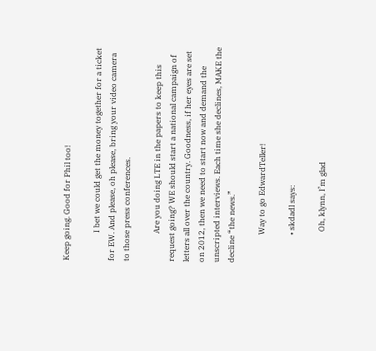Keep going. Good for Phil too!

              I bet we could get the money together for a ticket for EW. And please, oh please, bring your video camera to those press conferences.

              Are you doing LTE in the papers to keep this request going? WE should start a national campaign of letters all over the country. Goodness, if her eyes are set on 2012, then we need to start now and demand the unscripted interviews. Each time she declines, MAKE the decline “the news.”

              Way to go EdwardTeller!

              • skdadl says:

                Oh, klynn, I’m glad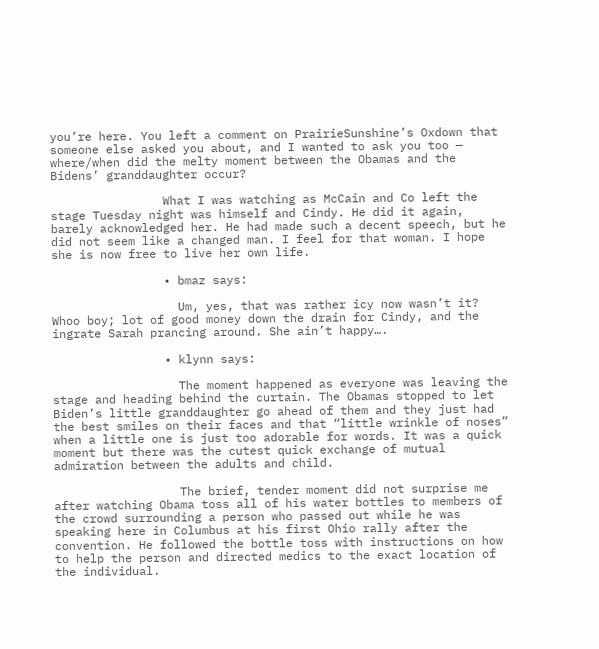you’re here. You left a comment on PrairieSunshine’s Oxdown that someone else asked you about, and I wanted to ask you too — where/when did the melty moment between the Obamas and the Bidens’ granddaughter occur?

                What I was watching as McCain and Co left the stage Tuesday night was himself and Cindy. He did it again, barely acknowledged her. He had made such a decent speech, but he did not seem like a changed man. I feel for that woman. I hope she is now free to live her own life.

                • bmaz says:

                  Um, yes, that was rather icy now wasn’t it? Whoo boy; lot of good money down the drain for Cindy, and the ingrate Sarah prancing around. She ain’t happy….

                • klynn says:

                  The moment happened as everyone was leaving the stage and heading behind the curtain. The Obamas stopped to let Biden’s little granddaughter go ahead of them and they just had the best smiles on their faces and that “little wrinkle of noses” when a little one is just too adorable for words. It was a quick moment but there was the cutest quick exchange of mutual admiration between the adults and child.

                  The brief, tender moment did not surprise me after watching Obama toss all of his water bottles to members of the crowd surrounding a person who passed out while he was speaking here in Columbus at his first Ohio rally after the convention. He followed the bottle toss with instructions on how to help the person and directed medics to the exact location of the individual.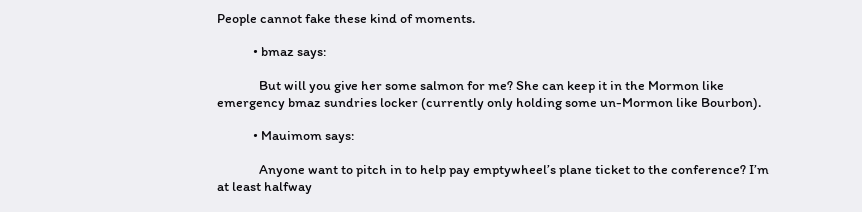People cannot fake these kind of moments.

            • bmaz says:

              But will you give her some salmon for me? She can keep it in the Mormon like emergency bmaz sundries locker (currently only holding some un-Mormon like Bourbon).

            • Mauimom says:

              Anyone want to pitch in to help pay emptywheel’s plane ticket to the conference? I’m at least halfway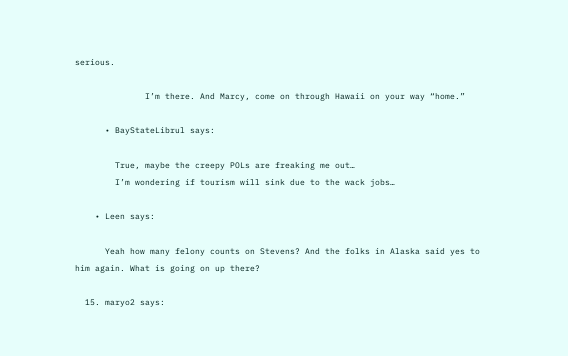serious.

              I’m there. And Marcy, come on through Hawaii on your way “home.”

      • BayStateLibrul says:

        True, maybe the creepy POLs are freaking me out…
        I’m wondering if tourism will sink due to the wack jobs…

    • Leen says:

      Yeah how many felony counts on Stevens? And the folks in Alaska said yes to him again. What is going on up there?

  15. maryo2 says: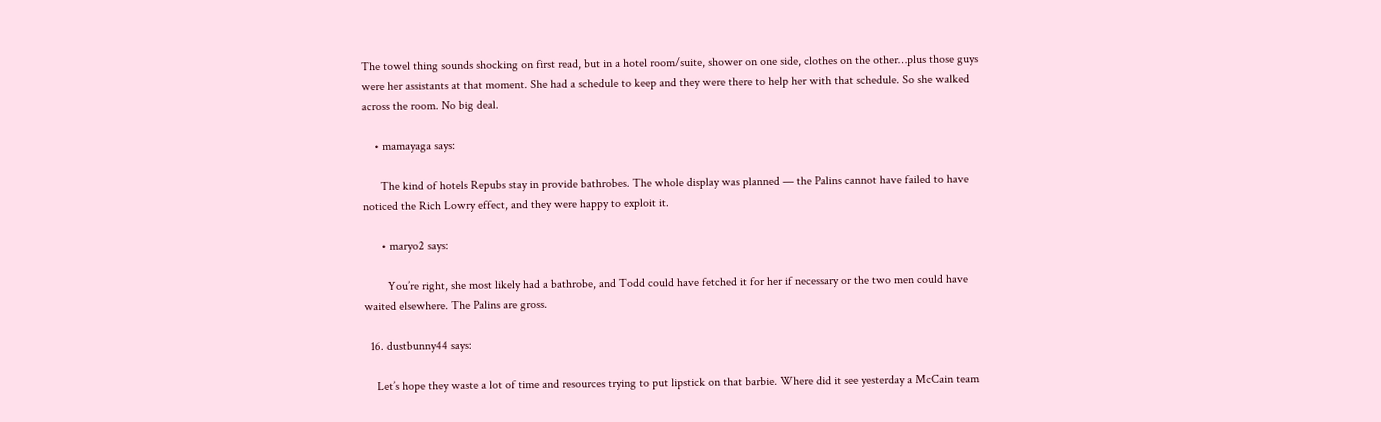The towel thing sounds shocking on first read, but in a hotel room/suite, shower on one side, clothes on the other…plus those guys were her assistants at that moment. She had a schedule to keep and they were there to help her with that schedule. So she walked across the room. No big deal.

    • mamayaga says:

      The kind of hotels Repubs stay in provide bathrobes. The whole display was planned — the Palins cannot have failed to have noticed the Rich Lowry effect, and they were happy to exploit it.

      • maryo2 says:

        You’re right, she most likely had a bathrobe, and Todd could have fetched it for her if necessary or the two men could have waited elsewhere. The Palins are gross.

  16. dustbunny44 says:

    Let’s hope they waste a lot of time and resources trying to put lipstick on that barbie. Where did it see yesterday a McCain team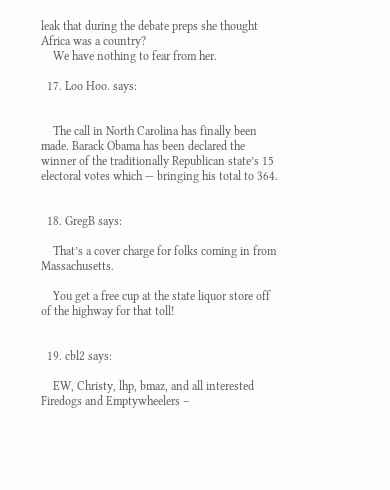leak that during the debate preps she thought Africa was a country?
    We have nothing to fear from her.

  17. Loo Hoo. says:


    The call in North Carolina has finally been made. Barack Obama has been declared the winner of the traditionally Republican state’s 15 electoral votes which — bringing his total to 364.


  18. GregB says:

    That’s a cover charge for folks coming in from Massachusetts.

    You get a free cup at the state liquor store off of the highway for that toll!


  19. cbl2 says:

    EW, Christy, lhp, bmaz, and all interested Firedogs and Emptywheelers –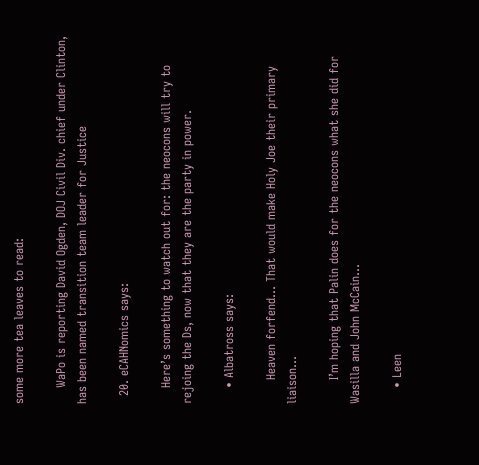some more tea leaves to read:

    WaPo is reporting David Ogden, DOJ Civil Div. chief under Clinton, has been named transition team leader for Justice

  20. eCAHNomics says:

    Here’s something to watch out for: the neocons will try to rejoing the Ds, now that they are the party in power.

    • Albatross says:

      Heaven forfend… That would make Holy Joe their primary liaison…

      I’m hoping that Palin does for the neocons what she did for Wasilla and John McCain…

    • Leen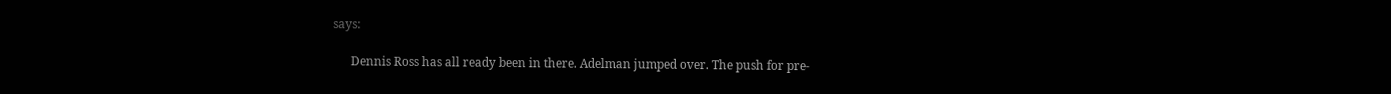says:

      Dennis Ross has all ready been in there. Adelman jumped over. The push for pre-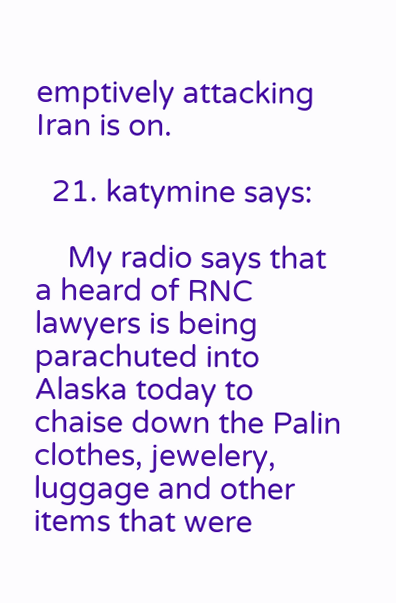emptively attacking Iran is on.

  21. katymine says:

    My radio says that a heard of RNC lawyers is being parachuted into Alaska today to chaise down the Palin clothes, jewelery, luggage and other items that were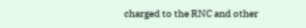charged to the RNC and other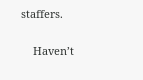staffers.

    Haven’t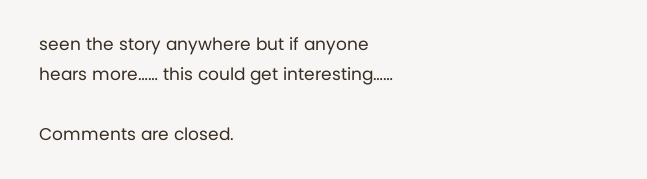seen the story anywhere but if anyone hears more…… this could get interesting……

Comments are closed.